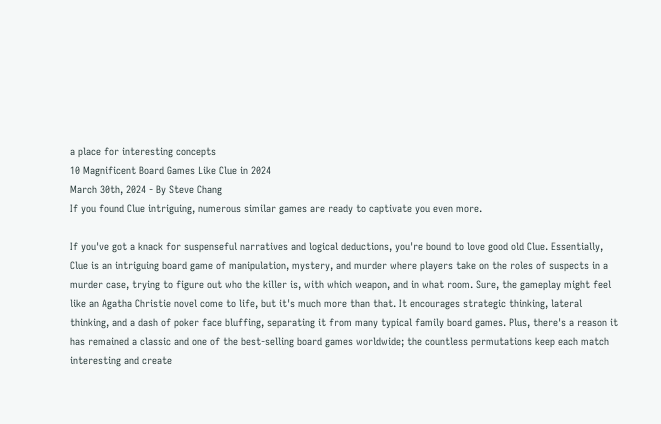a place for interesting concepts
10 Magnificent Board Games Like Clue in 2024
March 30th, 2024 - By Steve Chang
If you found Clue intriguing, numerous similar games are ready to captivate you even more.

If you've got a knack for suspenseful narratives and logical deductions, you're bound to love good old Clue. Essentially, Clue is an intriguing board game of manipulation, mystery, and murder where players take on the roles of suspects in a murder case, trying to figure out who the killer is, with which weapon, and in what room. Sure, the gameplay might feel like an Agatha Christie novel come to life, but it's much more than that. It encourages strategic thinking, lateral thinking, and a dash of poker face bluffing, separating it from many typical family board games. Plus, there's a reason it has remained a classic and one of the best-selling board games worldwide; the countless permutations keep each match interesting and create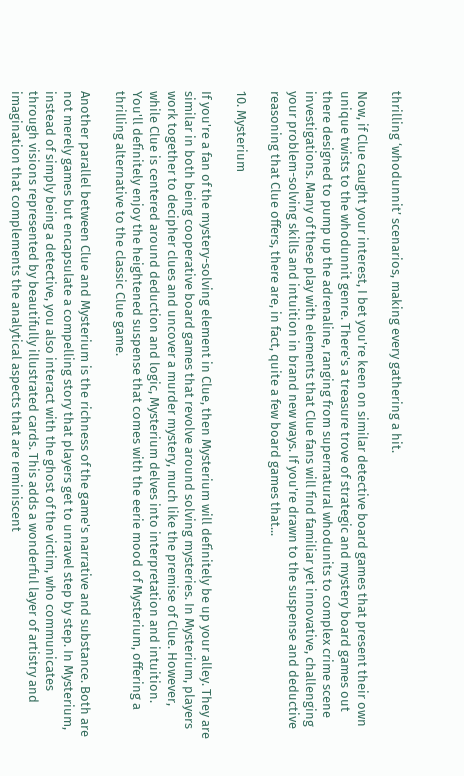thrilling ‘whodunnit’ scenarios, making every gathering a hit.

Now, if Clue caught your interest, I bet you're keen on similar detective board games that present their own unique twists to the whodunnit genre. There's a treasure trove of strategic and mystery board games out there designed to pump up the adrenaline, ranging from supernatural whodunits to complex crime scene investigations. Many of these play with elements that Clue fans will find familiar yet innovative, challenging your problem-solving skills and intuition in brand new ways. If you're drawn to the suspense and deductive reasoning that Clue offers, there are, in fact, quite a few board games that...

10. Mysterium

If you're a fan of the mystery-solving element in Clue, then Mysterium will definitely be up your alley. They are similar in both being cooperative board games that revolve around solving mysteries. In Mysterium, players work together to decipher clues and uncover a murder mystery, much like the premise of Clue. However, while Clue is centered around deduction and logic, Mysterium delves into interpretation and intuition. You'll definitely enjoy the heightened suspense that comes with the eerie mood of Mysterium, offering a thrilling alternative to the classic Clue game.

Another parallel between Clue and Mysterium is the richness of the game's narrative and substance. Both are not merely games but encapsulate a compelling story that players get to unravel step by step. In Mysterium, instead of simply being a detective, you also interact with the ghost of the victim, who communicates through visions represented by beautifully illustrated cards. This adds a wonderful layer of artistry and imagination that complements the analytical aspects that are reminiscent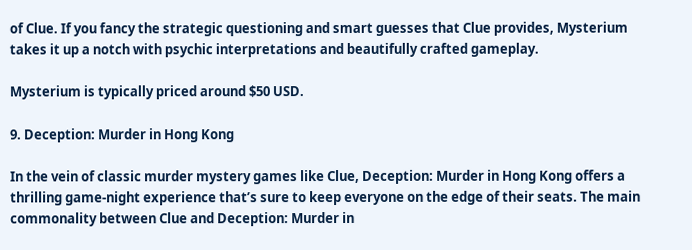of Clue. If you fancy the strategic questioning and smart guesses that Clue provides, Mysterium takes it up a notch with psychic interpretations and beautifully crafted gameplay.

Mysterium is typically priced around $50 USD.

9. Deception: Murder in Hong Kong

In the vein of classic murder mystery games like Clue, Deception: Murder in Hong Kong offers a thrilling game-night experience that’s sure to keep everyone on the edge of their seats. The main commonality between Clue and Deception: Murder in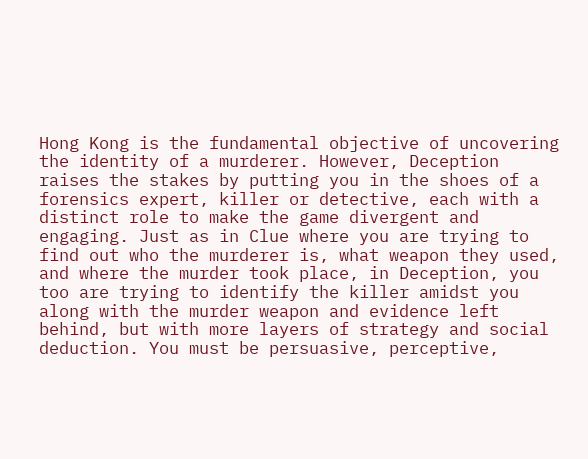Hong Kong is the fundamental objective of uncovering the identity of a murderer. However, Deception raises the stakes by putting you in the shoes of a forensics expert, killer or detective, each with a distinct role to make the game divergent and engaging. Just as in Clue where you are trying to find out who the murderer is, what weapon they used, and where the murder took place, in Deception, you too are trying to identify the killer amidst you along with the murder weapon and evidence left behind, but with more layers of strategy and social deduction. You must be persuasive, perceptive,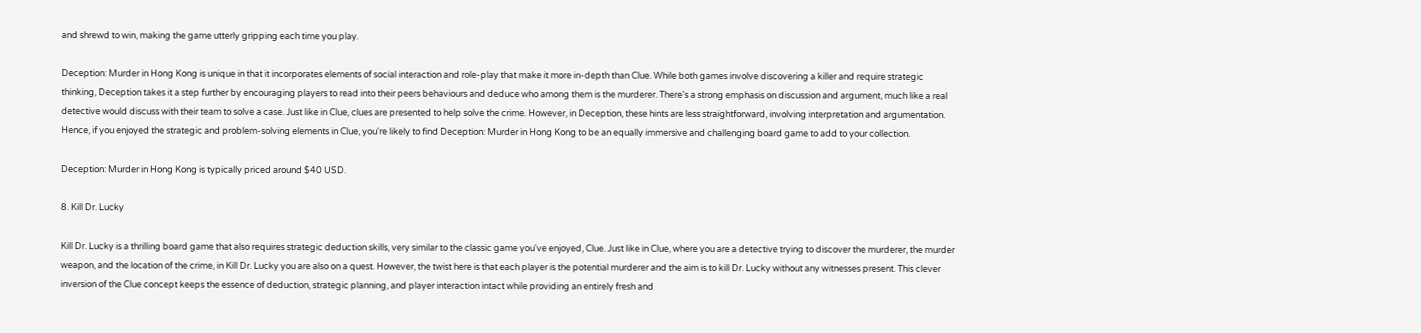and shrewd to win, making the game utterly gripping each time you play.

Deception: Murder in Hong Kong is unique in that it incorporates elements of social interaction and role-play that make it more in-depth than Clue. While both games involve discovering a killer and require strategic thinking, Deception takes it a step further by encouraging players to read into their peers behaviours and deduce who among them is the murderer. There's a strong emphasis on discussion and argument, much like a real detective would discuss with their team to solve a case. Just like in Clue, clues are presented to help solve the crime. However, in Deception, these hints are less straightforward, involving interpretation and argumentation. Hence, if you enjoyed the strategic and problem-solving elements in Clue, you're likely to find Deception: Murder in Hong Kong to be an equally immersive and challenging board game to add to your collection.

Deception: Murder in Hong Kong is typically priced around $40 USD.

8. Kill Dr. Lucky

Kill Dr. Lucky is a thrilling board game that also requires strategic deduction skills, very similar to the classic game you've enjoyed, Clue. Just like in Clue, where you are a detective trying to discover the murderer, the murder weapon, and the location of the crime, in Kill Dr. Lucky you are also on a quest. However, the twist here is that each player is the potential murderer and the aim is to kill Dr. Lucky without any witnesses present. This clever inversion of the Clue concept keeps the essence of deduction, strategic planning, and player interaction intact while providing an entirely fresh and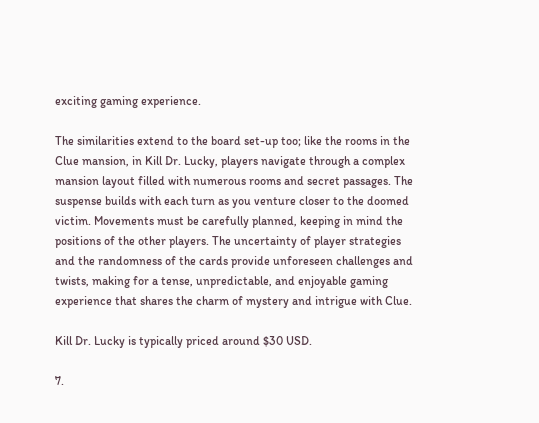exciting gaming experience.

The similarities extend to the board set-up too; like the rooms in the Clue mansion, in Kill Dr. Lucky, players navigate through a complex mansion layout filled with numerous rooms and secret passages. The suspense builds with each turn as you venture closer to the doomed victim. Movements must be carefully planned, keeping in mind the positions of the other players. The uncertainty of player strategies and the randomness of the cards provide unforeseen challenges and twists, making for a tense, unpredictable, and enjoyable gaming experience that shares the charm of mystery and intrigue with Clue.

Kill Dr. Lucky is typically priced around $30 USD.

7.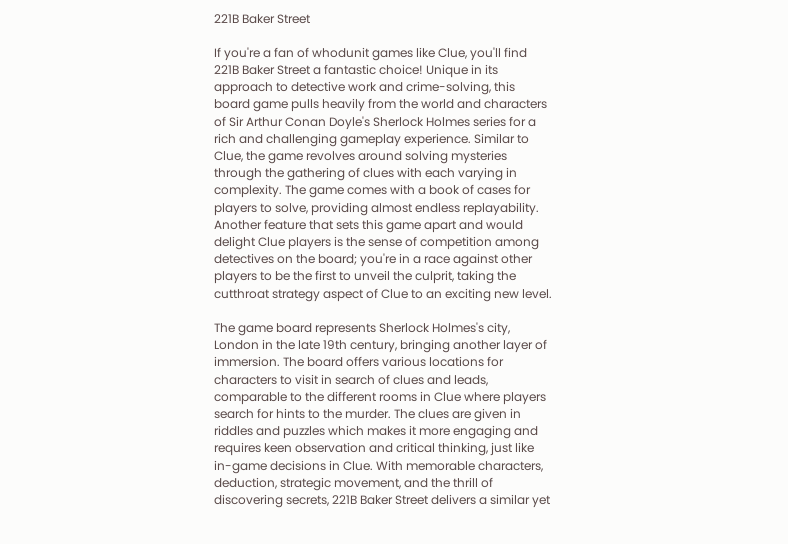221B Baker Street

If you're a fan of whodunit games like Clue, you'll find 221B Baker Street a fantastic choice! Unique in its approach to detective work and crime-solving, this board game pulls heavily from the world and characters of Sir Arthur Conan Doyle's Sherlock Holmes series for a rich and challenging gameplay experience. Similar to Clue, the game revolves around solving mysteries through the gathering of clues with each varying in complexity. The game comes with a book of cases for players to solve, providing almost endless replayability. Another feature that sets this game apart and would delight Clue players is the sense of competition among detectives on the board; you're in a race against other players to be the first to unveil the culprit, taking the cutthroat strategy aspect of Clue to an exciting new level.

The game board represents Sherlock Holmes's city, London in the late 19th century, bringing another layer of immersion. The board offers various locations for characters to visit in search of clues and leads, comparable to the different rooms in Clue where players search for hints to the murder. The clues are given in riddles and puzzles which makes it more engaging and requires keen observation and critical thinking, just like in-game decisions in Clue. With memorable characters, deduction, strategic movement, and the thrill of discovering secrets, 221B Baker Street delivers a similar yet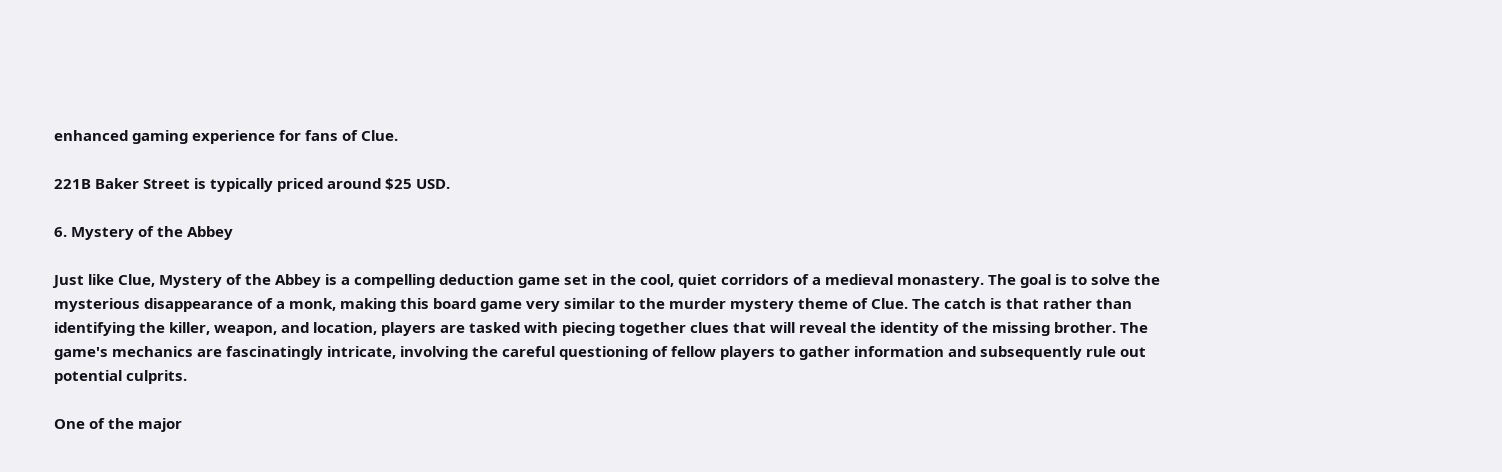enhanced gaming experience for fans of Clue.

221B Baker Street is typically priced around $25 USD.

6. Mystery of the Abbey

Just like Clue, Mystery of the Abbey is a compelling deduction game set in the cool, quiet corridors of a medieval monastery. The goal is to solve the mysterious disappearance of a monk, making this board game very similar to the murder mystery theme of Clue. The catch is that rather than identifying the killer, weapon, and location, players are tasked with piecing together clues that will reveal the identity of the missing brother. The game's mechanics are fascinatingly intricate, involving the careful questioning of fellow players to gather information and subsequently rule out potential culprits.

One of the major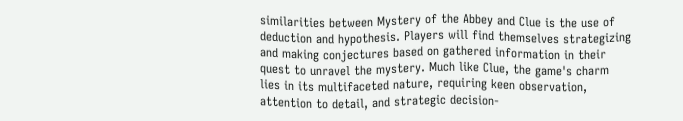similarities between Mystery of the Abbey and Clue is the use of deduction and hypothesis. Players will find themselves strategizing and making conjectures based on gathered information in their quest to unravel the mystery. Much like Clue, the game's charm lies in its multifaceted nature, requiring keen observation, attention to detail, and strategic decision-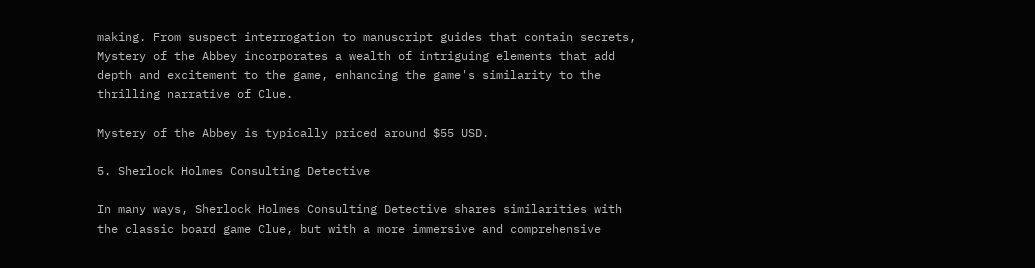making. From suspect interrogation to manuscript guides that contain secrets, Mystery of the Abbey incorporates a wealth of intriguing elements that add depth and excitement to the game, enhancing the game's similarity to the thrilling narrative of Clue.

Mystery of the Abbey is typically priced around $55 USD.

5. Sherlock Holmes Consulting Detective

In many ways, Sherlock Holmes Consulting Detective shares similarities with the classic board game Clue, but with a more immersive and comprehensive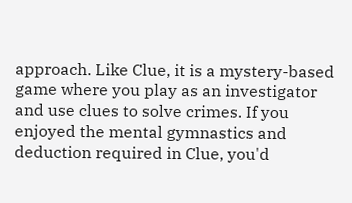approach. Like Clue, it is a mystery-based game where you play as an investigator and use clues to solve crimes. If you enjoyed the mental gymnastics and deduction required in Clue, you'd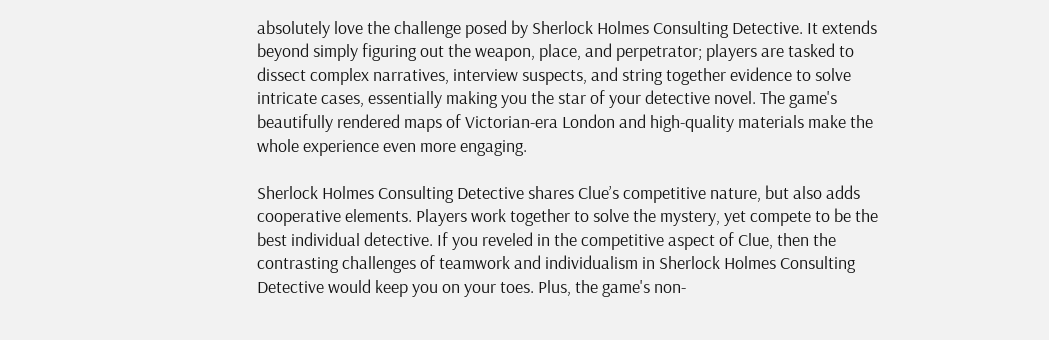absolutely love the challenge posed by Sherlock Holmes Consulting Detective. It extends beyond simply figuring out the weapon, place, and perpetrator; players are tasked to dissect complex narratives, interview suspects, and string together evidence to solve intricate cases, essentially making you the star of your detective novel. The game's beautifully rendered maps of Victorian-era London and high-quality materials make the whole experience even more engaging.

Sherlock Holmes Consulting Detective shares Clue’s competitive nature, but also adds cooperative elements. Players work together to solve the mystery, yet compete to be the best individual detective. If you reveled in the competitive aspect of Clue, then the contrasting challenges of teamwork and individualism in Sherlock Holmes Consulting Detective would keep you on your toes. Plus, the game's non-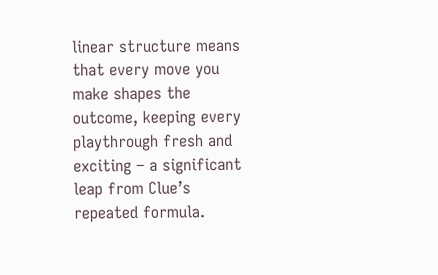linear structure means that every move you make shapes the outcome, keeping every playthrough fresh and exciting – a significant leap from Clue’s repeated formula.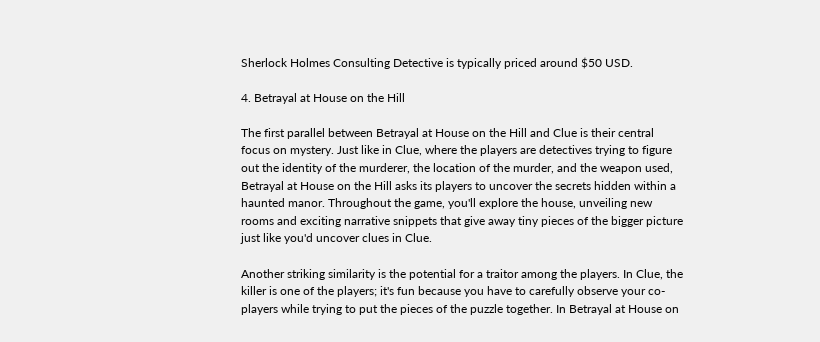Sherlock Holmes Consulting Detective is typically priced around $50 USD.

4. Betrayal at House on the Hill

The first parallel between Betrayal at House on the Hill and Clue is their central focus on mystery. Just like in Clue, where the players are detectives trying to figure out the identity of the murderer, the location of the murder, and the weapon used, Betrayal at House on the Hill asks its players to uncover the secrets hidden within a haunted manor. Throughout the game, you'll explore the house, unveiling new rooms and exciting narrative snippets that give away tiny pieces of the bigger picture just like you'd uncover clues in Clue.

Another striking similarity is the potential for a traitor among the players. In Clue, the killer is one of the players; it's fun because you have to carefully observe your co-players while trying to put the pieces of the puzzle together. In Betrayal at House on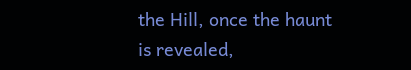the Hill, once the haunt is revealed,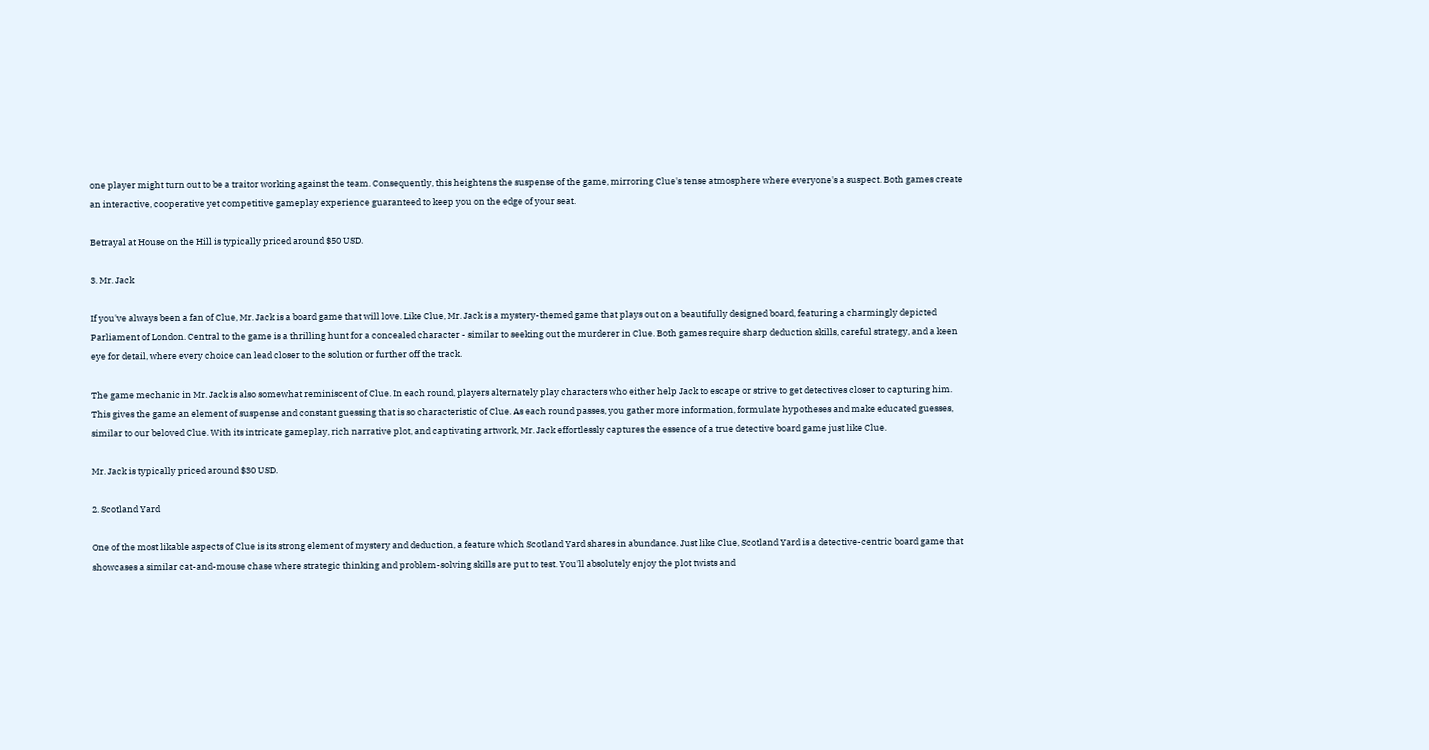one player might turn out to be a traitor working against the team. Consequently, this heightens the suspense of the game, mirroring Clue's tense atmosphere where everyone's a suspect. Both games create an interactive, cooperative yet competitive gameplay experience guaranteed to keep you on the edge of your seat.

Betrayal at House on the Hill is typically priced around $50 USD.

3. Mr. Jack

If you've always been a fan of Clue, Mr. Jack is a board game that will love. Like Clue, Mr. Jack is a mystery-themed game that plays out on a beautifully designed board, featuring a charmingly depicted Parliament of London. Central to the game is a thrilling hunt for a concealed character - similar to seeking out the murderer in Clue. Both games require sharp deduction skills, careful strategy, and a keen eye for detail, where every choice can lead closer to the solution or further off the track.

The game mechanic in Mr. Jack is also somewhat reminiscent of Clue. In each round, players alternately play characters who either help Jack to escape or strive to get detectives closer to capturing him. This gives the game an element of suspense and constant guessing that is so characteristic of Clue. As each round passes, you gather more information, formulate hypotheses and make educated guesses, similar to our beloved Clue. With its intricate gameplay, rich narrative plot, and captivating artwork, Mr. Jack effortlessly captures the essence of a true detective board game just like Clue.

Mr. Jack is typically priced around $30 USD.

2. Scotland Yard

One of the most likable aspects of Clue is its strong element of mystery and deduction, a feature which Scotland Yard shares in abundance. Just like Clue, Scotland Yard is a detective-centric board game that showcases a similar cat-and-mouse chase where strategic thinking and problem-solving skills are put to test. You'll absolutely enjoy the plot twists and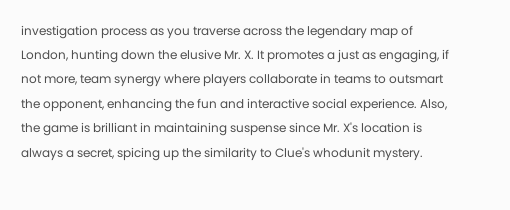investigation process as you traverse across the legendary map of London, hunting down the elusive Mr. X. It promotes a just as engaging, if not more, team synergy where players collaborate in teams to outsmart the opponent, enhancing the fun and interactive social experience. Also, the game is brilliant in maintaining suspense since Mr. X's location is always a secret, spicing up the similarity to Clue's whodunit mystery.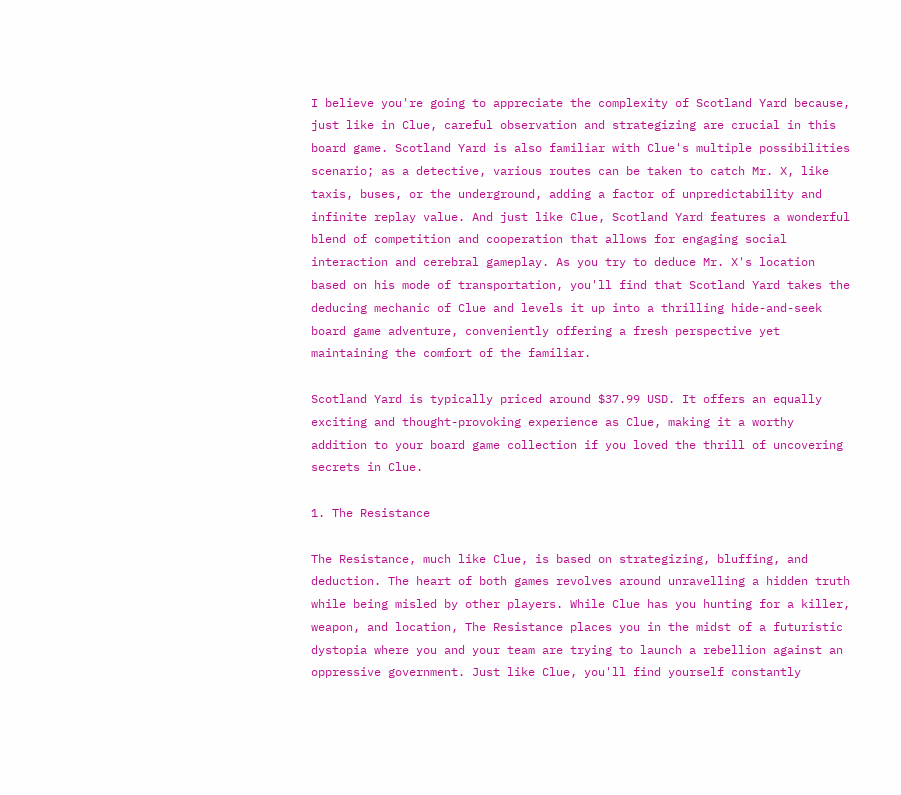I believe you're going to appreciate the complexity of Scotland Yard because, just like in Clue, careful observation and strategizing are crucial in this board game. Scotland Yard is also familiar with Clue's multiple possibilities scenario; as a detective, various routes can be taken to catch Mr. X, like taxis, buses, or the underground, adding a factor of unpredictability and infinite replay value. And just like Clue, Scotland Yard features a wonderful blend of competition and cooperation that allows for engaging social interaction and cerebral gameplay. As you try to deduce Mr. X's location based on his mode of transportation, you'll find that Scotland Yard takes the deducing mechanic of Clue and levels it up into a thrilling hide-and-seek board game adventure, conveniently offering a fresh perspective yet maintaining the comfort of the familiar.

Scotland Yard is typically priced around $37.99 USD. It offers an equally exciting and thought-provoking experience as Clue, making it a worthy addition to your board game collection if you loved the thrill of uncovering secrets in Clue.

1. The Resistance

The Resistance, much like Clue, is based on strategizing, bluffing, and deduction. The heart of both games revolves around unravelling a hidden truth while being misled by other players. While Clue has you hunting for a killer, weapon, and location, The Resistance places you in the midst of a futuristic dystopia where you and your team are trying to launch a rebellion against an oppressive government. Just like Clue, you'll find yourself constantly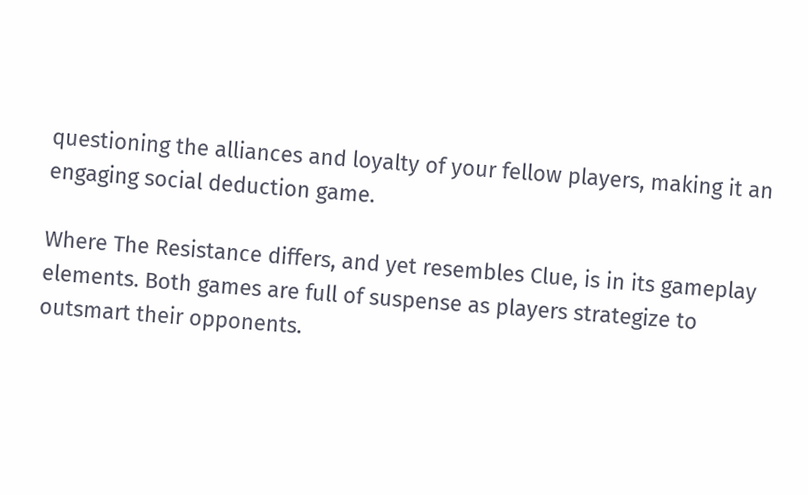questioning the alliances and loyalty of your fellow players, making it an engaging social deduction game.

Where The Resistance differs, and yet resembles Clue, is in its gameplay elements. Both games are full of suspense as players strategize to outsmart their opponents.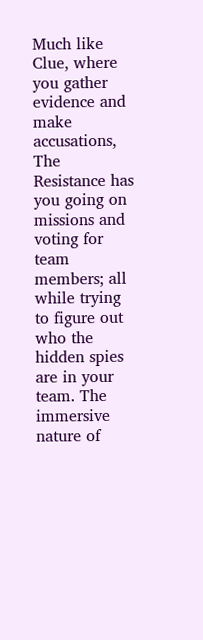Much like Clue, where you gather evidence and make accusations, The Resistance has you going on missions and voting for team members; all while trying to figure out who the hidden spies are in your team. The immersive nature of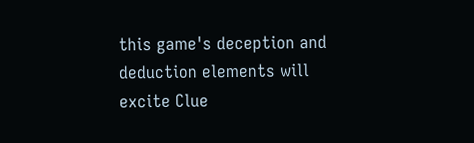this game's deception and deduction elements will excite Clue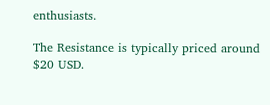enthusiasts.

The Resistance is typically priced around $20 USD.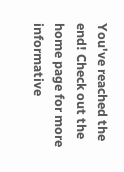You've reached the end! Check out the home page for more informative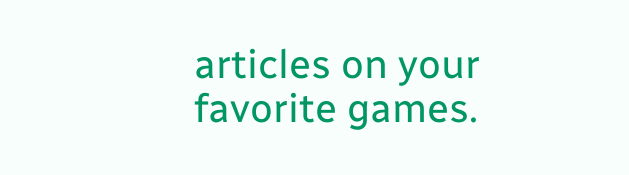articles on your favorite games.